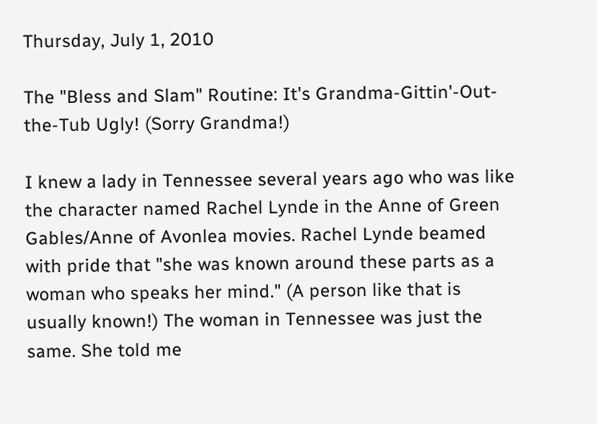Thursday, July 1, 2010

The "Bless and Slam" Routine: It's Grandma-Gittin'-Out-the-Tub Ugly! (Sorry Grandma!)

I knew a lady in Tennessee several years ago who was like the character named Rachel Lynde in the Anne of Green Gables/Anne of Avonlea movies. Rachel Lynde beamed with pride that "she was known around these parts as a woman who speaks her mind." (A person like that is usually known!) The woman in Tennessee was just the same. She told me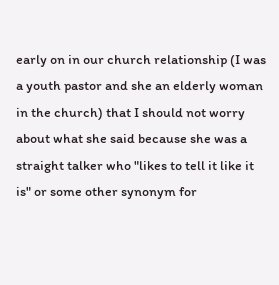early on in our church relationship (I was a youth pastor and she an elderly woman in the church) that I should not worry about what she said because she was a straight talker who "likes to tell it like it is" or some other synonym for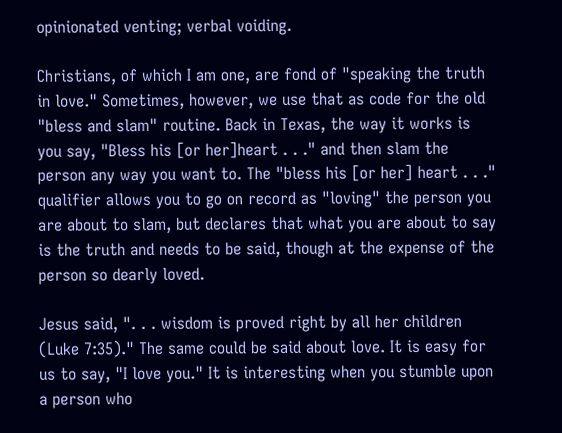opinionated venting; verbal voiding.

Christians, of which I am one, are fond of "speaking the truth in love." Sometimes, however, we use that as code for the old "bless and slam" routine. Back in Texas, the way it works is you say, "Bless his [or her]heart . . ." and then slam the person any way you want to. The "bless his [or her] heart . . ." qualifier allows you to go on record as "loving" the person you are about to slam, but declares that what you are about to say is the truth and needs to be said, though at the expense of the person so dearly loved.

Jesus said, ". . . wisdom is proved right by all her children (Luke 7:35)." The same could be said about love. It is easy for us to say, "I love you." It is interesting when you stumble upon a person who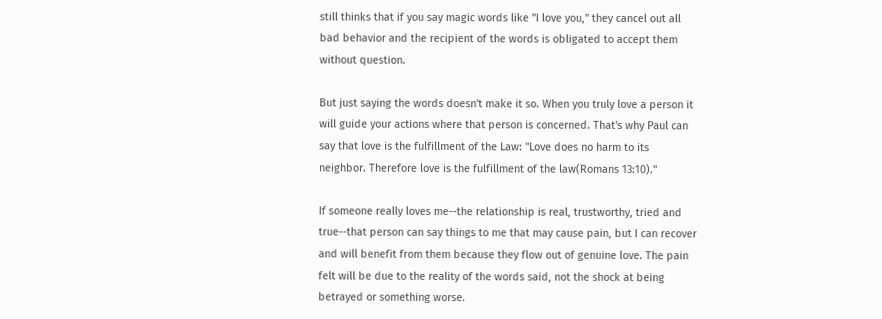still thinks that if you say magic words like "I love you," they cancel out all bad behavior and the recipient of the words is obligated to accept them without question.

But just saying the words doesn't make it so. When you truly love a person it will guide your actions where that person is concerned. That's why Paul can say that love is the fulfillment of the Law: "Love does no harm to its neighbor. Therefore love is the fulfillment of the law(Romans 13:10)."

If someone really loves me--the relationship is real, trustworthy, tried and true--that person can say things to me that may cause pain, but I can recover and will benefit from them because they flow out of genuine love. The pain felt will be due to the reality of the words said, not the shock at being betrayed or something worse.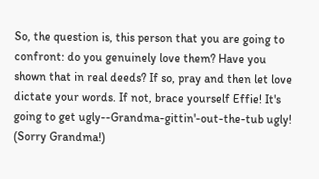So, the question is, this person that you are going to confront: do you genuinely love them? Have you shown that in real deeds? If so, pray and then let love dictate your words. If not, brace yourself Effie! It's going to get ugly--Grandma-gittin'-out-the-tub ugly! (Sorry Grandma!)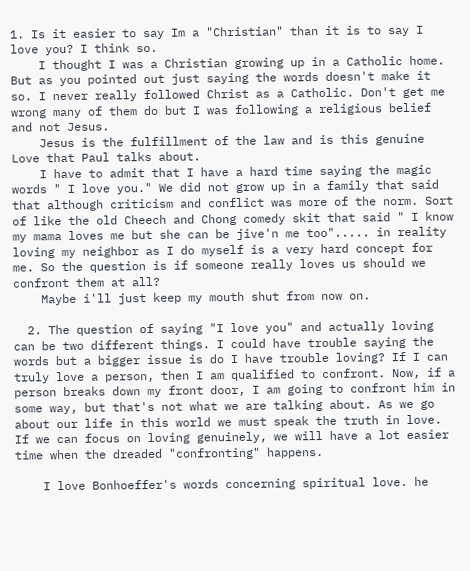1. Is it easier to say Im a "Christian" than it is to say I love you? I think so.
    I thought I was a Christian growing up in a Catholic home. But as you pointed out just saying the words doesn't make it so. I never really followed Christ as a Catholic. Don't get me wrong many of them do but I was following a religious belief and not Jesus.
    Jesus is the fulfillment of the law and is this genuine Love that Paul talks about.
    I have to admit that I have a hard time saying the magic words " I love you." We did not grow up in a family that said that although criticism and conflict was more of the norm. Sort of like the old Cheech and Chong comedy skit that said " I know my mama loves me but she can be jive'n me too"..... in reality loving my neighbor as I do myself is a very hard concept for me. So the question is if someone really loves us should we confront them at all?
    Maybe i'll just keep my mouth shut from now on.

  2. The question of saying "I love you" and actually loving can be two different things. I could have trouble saying the words but a bigger issue is do I have trouble loving? If I can truly love a person, then I am qualified to confront. Now, if a person breaks down my front door, I am going to confront him in some way, but that's not what we are talking about. As we go about our life in this world we must speak the truth in love. If we can focus on loving genuinely, we will have a lot easier time when the dreaded "confronting" happens.

    I love Bonhoeffer's words concerning spiritual love. he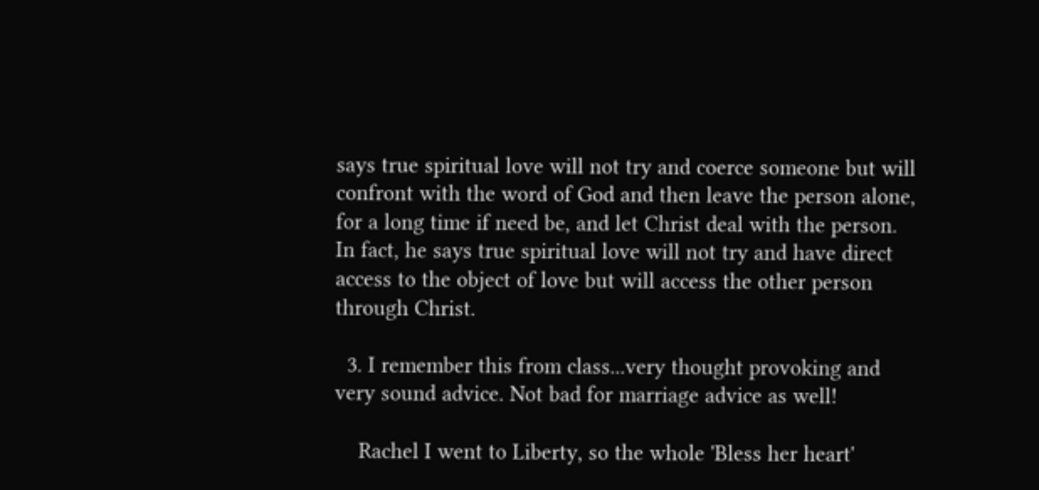says true spiritual love will not try and coerce someone but will confront with the word of God and then leave the person alone, for a long time if need be, and let Christ deal with the person. In fact, he says true spiritual love will not try and have direct access to the object of love but will access the other person through Christ.

  3. I remember this from class...very thought provoking and very sound advice. Not bad for marriage advice as well!

    Rachel I went to Liberty, so the whole 'Bless her heart'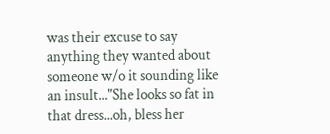was their excuse to say anything they wanted about someone w/o it sounding like an insult..."She looks so fat in that dress...oh, bless her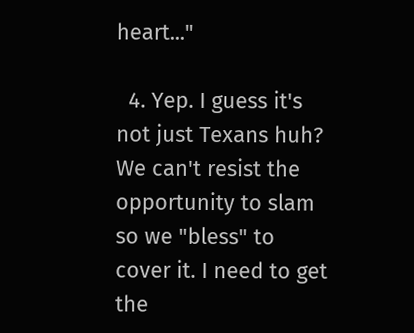heart..."

  4. Yep. I guess it's not just Texans huh? We can't resist the opportunity to slam so we "bless" to cover it. I need to get the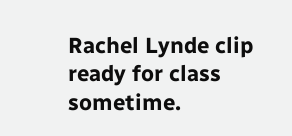Rachel Lynde clip ready for class sometime.